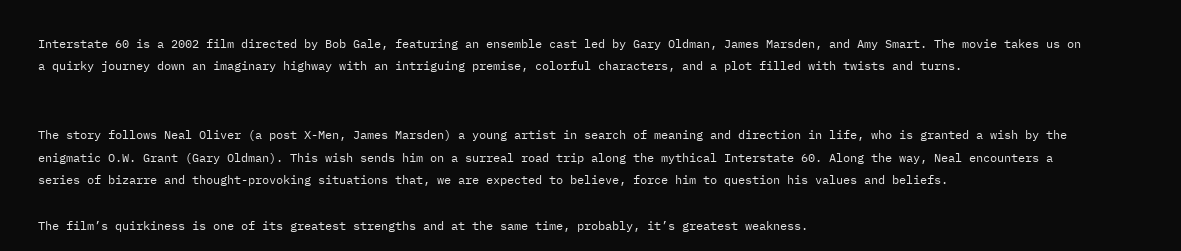Interstate 60 is a 2002 film directed by Bob Gale, featuring an ensemble cast led by Gary Oldman, James Marsden, and Amy Smart. The movie takes us on a quirky journey down an imaginary highway with an intriguing premise, colorful characters, and a plot filled with twists and turns.


The story follows Neal Oliver (a post X-Men, James Marsden) a young artist in search of meaning and direction in life, who is granted a wish by the enigmatic O.W. Grant (Gary Oldman). This wish sends him on a surreal road trip along the mythical Interstate 60. Along the way, Neal encounters a series of bizarre and thought-provoking situations that, we are expected to believe, force him to question his values and beliefs.

The film’s quirkiness is one of its greatest strengths and at the same time, probably, it’s greatest weakness.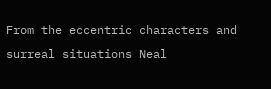From the eccentric characters and surreal situations Neal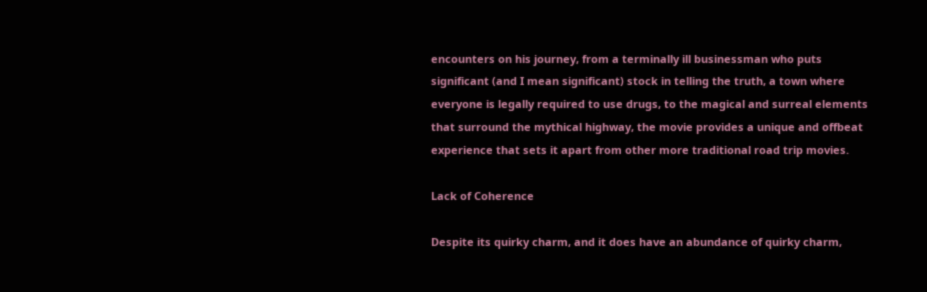encounters on his journey, from a terminally ill businessman who puts significant (and I mean significant) stock in telling the truth, a town where everyone is legally required to use drugs, to the magical and surreal elements that surround the mythical highway, the movie provides a unique and offbeat experience that sets it apart from other more traditional road trip movies.

Lack of Coherence

Despite its quirky charm, and it does have an abundance of quirky charm,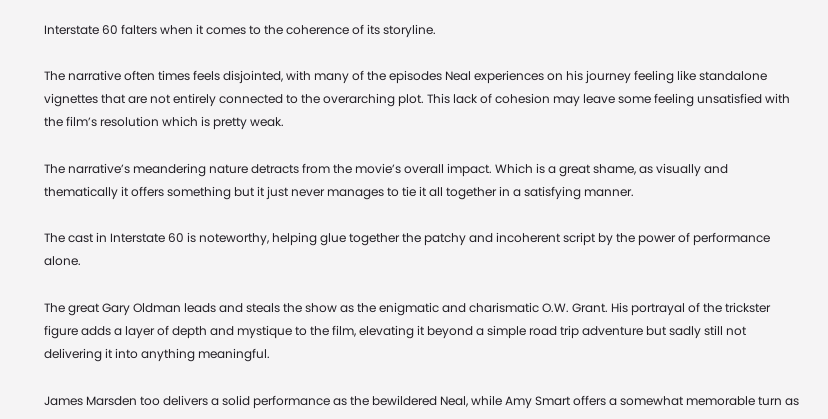Interstate 60 falters when it comes to the coherence of its storyline.

The narrative often times feels disjointed, with many of the episodes Neal experiences on his journey feeling like standalone vignettes that are not entirely connected to the overarching plot. This lack of cohesion may leave some feeling unsatisfied with the film’s resolution which is pretty weak.

The narrative’s meandering nature detracts from the movie’s overall impact. Which is a great shame, as visually and thematically it offers something but it just never manages to tie it all together in a satisfying manner.

The cast in Interstate 60 is noteworthy, helping glue together the patchy and incoherent script by the power of performance alone.

The great Gary Oldman leads and steals the show as the enigmatic and charismatic O.W. Grant. His portrayal of the trickster figure adds a layer of depth and mystique to the film, elevating it beyond a simple road trip adventure but sadly still not delivering it into anything meaningful.

James Marsden too delivers a solid performance as the bewildered Neal, while Amy Smart offers a somewhat memorable turn as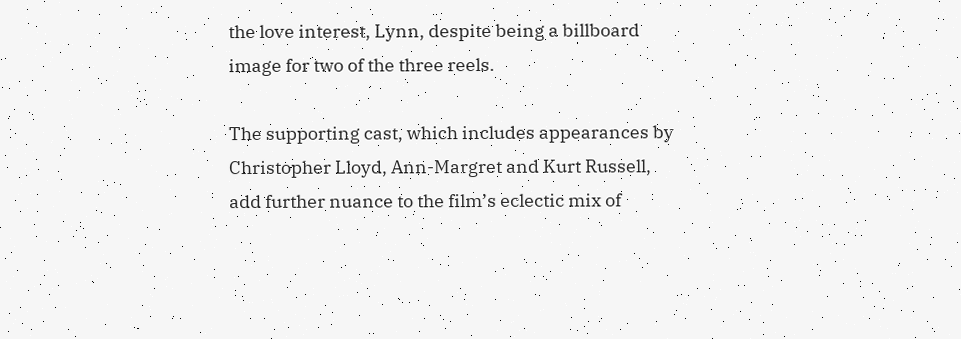the love interest, Lynn, despite being a billboard image for two of the three reels.

The supporting cast, which includes appearances by Christopher Lloyd, Ann-Margret and Kurt Russell, add further nuance to the film’s eclectic mix of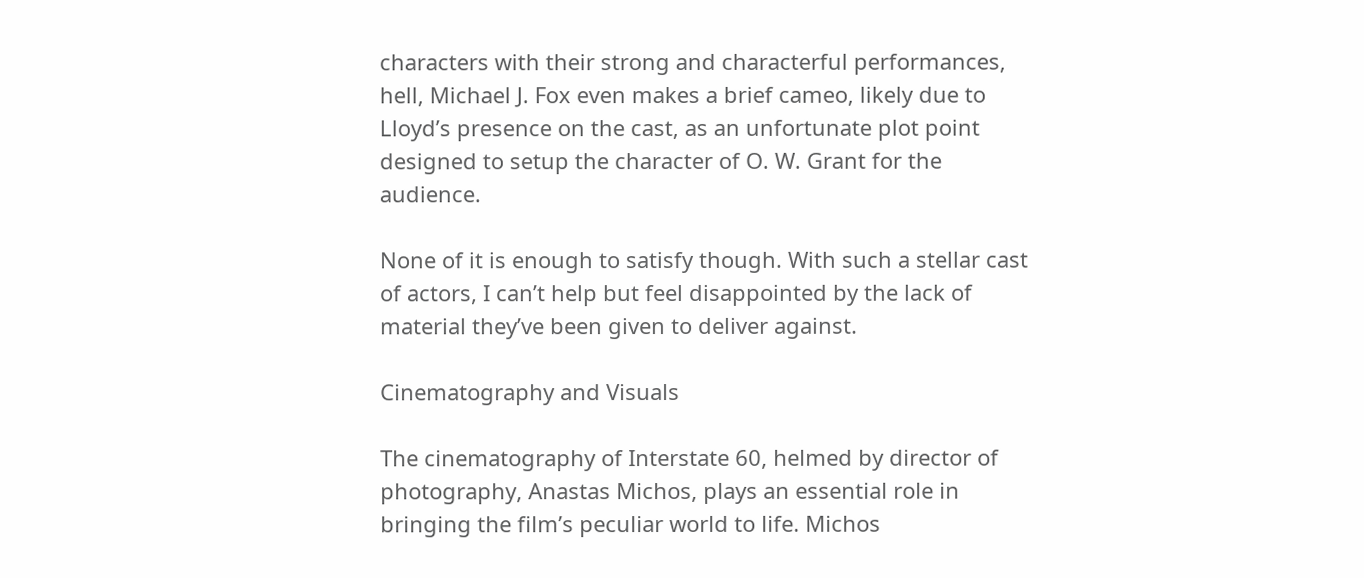characters with their strong and characterful performances, hell, Michael J. Fox even makes a brief cameo, likely due to Lloyd’s presence on the cast, as an unfortunate plot point designed to setup the character of O. W. Grant for the audience.

None of it is enough to satisfy though. With such a stellar cast of actors, I can’t help but feel disappointed by the lack of material they’ve been given to deliver against.

Cinematography and Visuals

The cinematography of Interstate 60, helmed by director of photography, Anastas Michos, plays an essential role in bringing the film’s peculiar world to life. Michos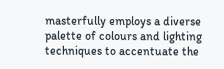masterfully employs a diverse palette of colours and lighting techniques to accentuate the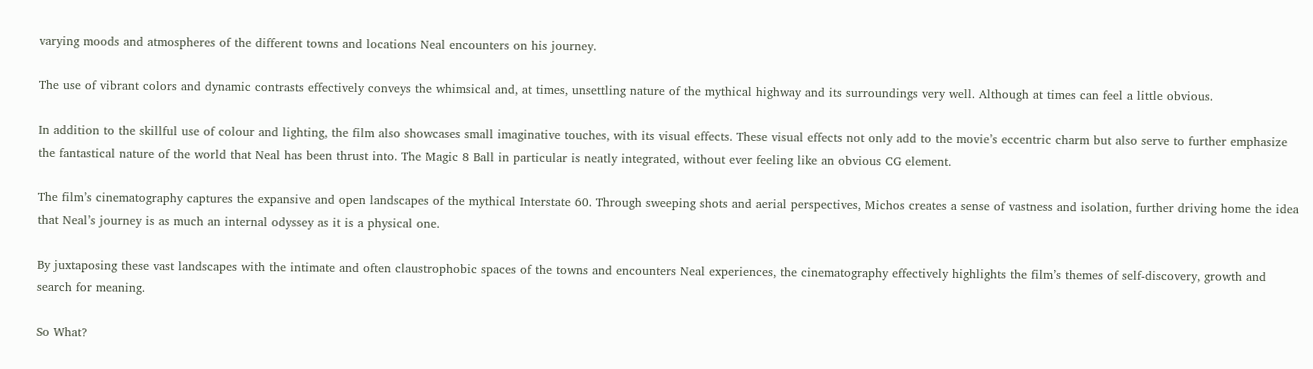varying moods and atmospheres of the different towns and locations Neal encounters on his journey.

The use of vibrant colors and dynamic contrasts effectively conveys the whimsical and, at times, unsettling nature of the mythical highway and its surroundings very well. Although at times can feel a little obvious.

In addition to the skillful use of colour and lighting, the film also showcases small imaginative touches, with its visual effects. These visual effects not only add to the movie’s eccentric charm but also serve to further emphasize the fantastical nature of the world that Neal has been thrust into. The Magic 8 Ball in particular is neatly integrated, without ever feeling like an obvious CG element.

The film’s cinematography captures the expansive and open landscapes of the mythical Interstate 60. Through sweeping shots and aerial perspectives, Michos creates a sense of vastness and isolation, further driving home the idea that Neal’s journey is as much an internal odyssey as it is a physical one.

By juxtaposing these vast landscapes with the intimate and often claustrophobic spaces of the towns and encounters Neal experiences, the cinematography effectively highlights the film’s themes of self-discovery, growth and search for meaning.

So What?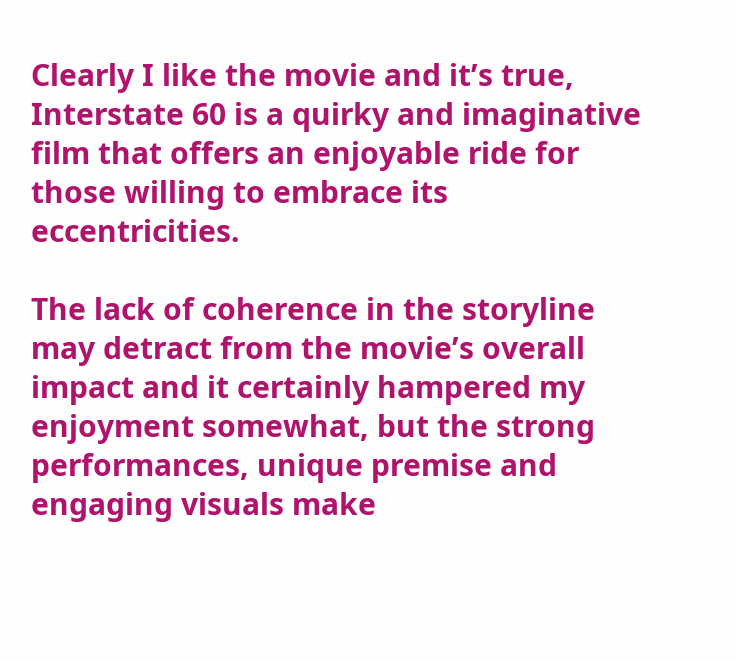Clearly I like the movie and it’s true, Interstate 60 is a quirky and imaginative film that offers an enjoyable ride for those willing to embrace its eccentricities.

The lack of coherence in the storyline may detract from the movie’s overall impact and it certainly hampered my enjoyment somewhat, but the strong performances, unique premise and engaging visuals make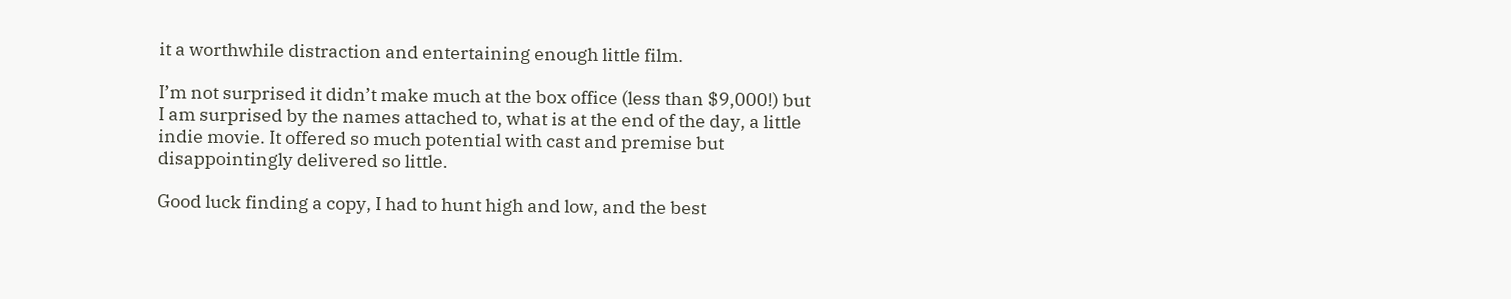it a worthwhile distraction and entertaining enough little film.

I’m not surprised it didn’t make much at the box office (less than $9,000!) but I am surprised by the names attached to, what is at the end of the day, a little indie movie. It offered so much potential with cast and premise but disappointingly delivered so little.

Good luck finding a copy, I had to hunt high and low, and the best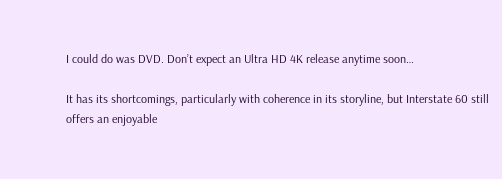I could do was DVD. Don’t expect an Ultra HD 4K release anytime soon…

It has its shortcomings, particularly with coherence in its storyline, but Interstate 60 still offers an enjoyable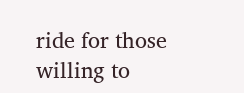ride for those willing to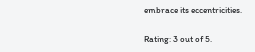embrace its eccentricities.

Rating: 3 out of 5.